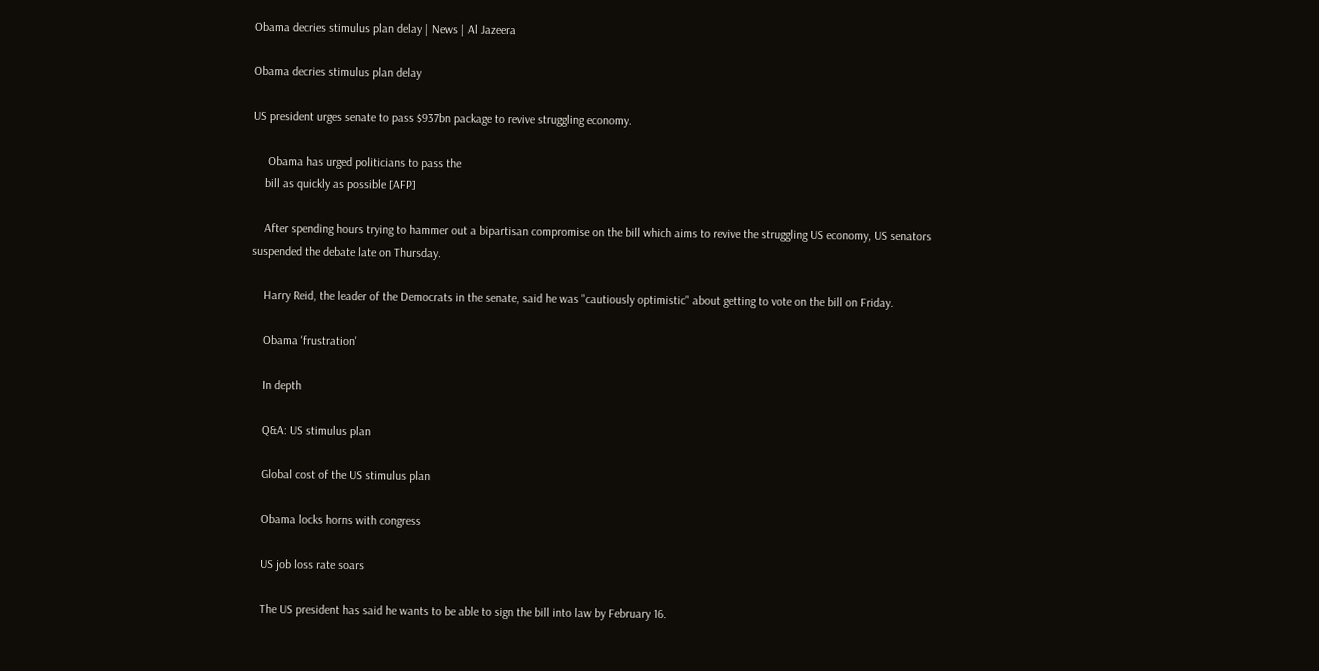Obama decries stimulus plan delay | News | Al Jazeera

Obama decries stimulus plan delay

US president urges senate to pass $937bn package to revive struggling economy.

     Obama has urged politicians to pass the
    bill as quickly as possible [AFP]

    After spending hours trying to hammer out a bipartisan compromise on the bill which aims to revive the struggling US economy, US senators suspended the debate late on Thursday.

    Harry Reid, the leader of the Democrats in the senate, said he was "cautiously optimistic" about getting to vote on the bill on Friday.

    Obama 'frustration'

    In depth

    Q&A: US stimulus plan

    Global cost of the US stimulus plan

    Obama locks horns with congress

    US job loss rate soars

    The US president has said he wants to be able to sign the bill into law by February 16.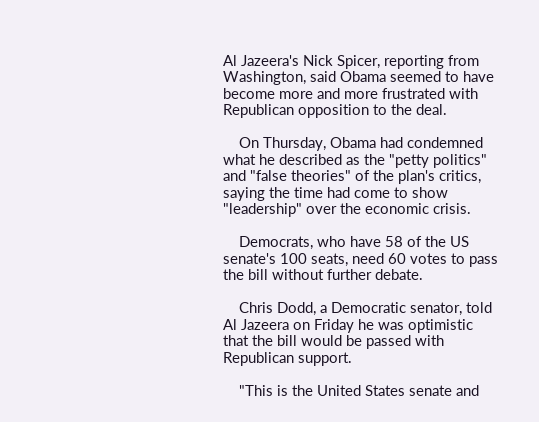Al Jazeera's Nick Spicer, reporting from Washington, said Obama seemed to have become more and more frustrated with Republican opposition to the deal.

    On Thursday, Obama had condemned what he described as the "petty politics" and "false theories" of the plan's critics, saying the time had come to show "leadership" over the economic crisis.

    Democrats, who have 58 of the US senate's 100 seats, need 60 votes to pass the bill without further debate.

    Chris Dodd, a Democratic senator, told Al Jazeera on Friday he was optimistic that the bill would be passed with Republican support.

    "This is the United States senate and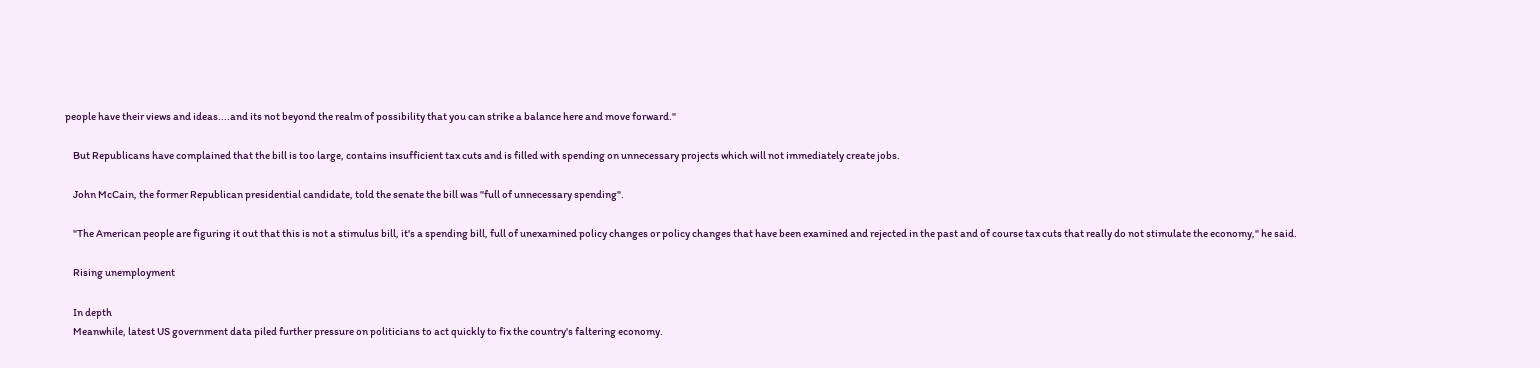people have their views and ideas....and its not beyond the realm of possibility that you can strike a balance here and move forward."

    But Republicans have complained that the bill is too large, contains insufficient tax cuts and is filled with spending on unnecessary projects which will not immediately create jobs.

    John McCain, the former Republican presidential candidate, told the senate the bill was "full of unnecessary spending".

    "The American people are figuring it out that this is not a stimulus bill, it's a spending bill, full of unexamined policy changes or policy changes that have been examined and rejected in the past and of course tax cuts that really do not stimulate the economy," he said.

    Rising unemployment

    In depth
    Meanwhile, latest US government data piled further pressure on politicians to act quickly to fix the country's faltering economy.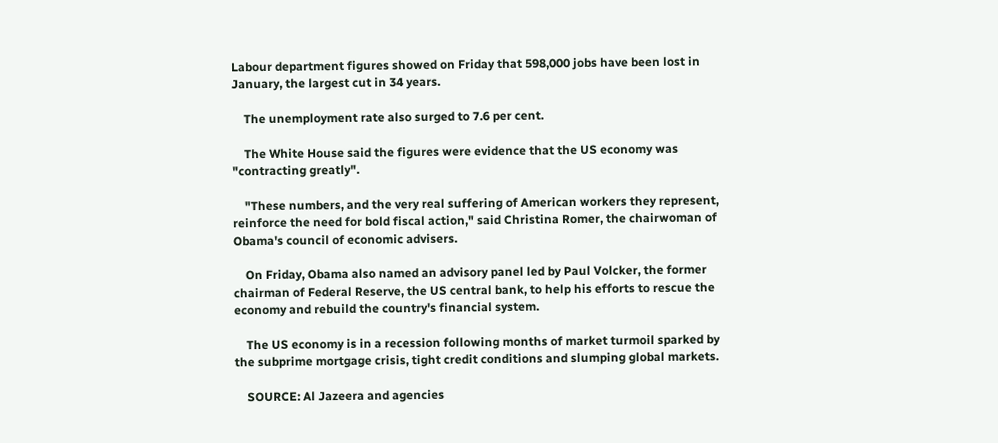Labour department figures showed on Friday that 598,000 jobs have been lost in January, the largest cut in 34 years.

    The unemployment rate also surged to 7.6 per cent.

    The White House said the figures were evidence that the US economy was "contracting greatly".

    "These numbers, and the very real suffering of American workers they represent, reinforce the need for bold fiscal action," said Christina Romer, the chairwoman of Obama's council of economic advisers.

    On Friday, Obama also named an advisory panel led by Paul Volcker, the former chairman of Federal Reserve, the US central bank, to help his efforts to rescue the economy and rebuild the country's financial system.

    The US economy is in a recession following months of market turmoil sparked by the subprime mortgage crisis, tight credit conditions and slumping global markets.

    SOURCE: Al Jazeera and agencies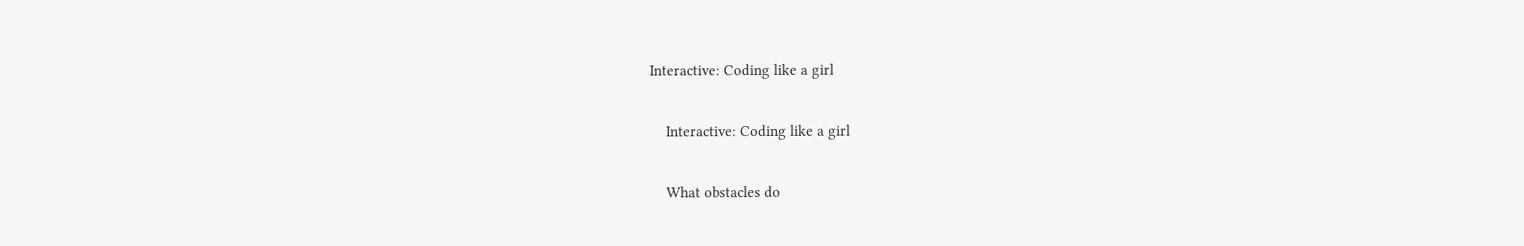Interactive: Coding like a girl

    Interactive: Coding like a girl

    What obstacles do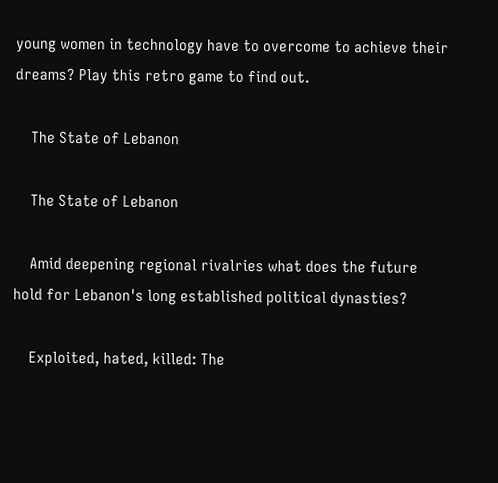young women in technology have to overcome to achieve their dreams? Play this retro game to find out.

    The State of Lebanon

    The State of Lebanon

    Amid deepening regional rivalries what does the future hold for Lebanon's long established political dynasties?

    Exploited, hated, killed: The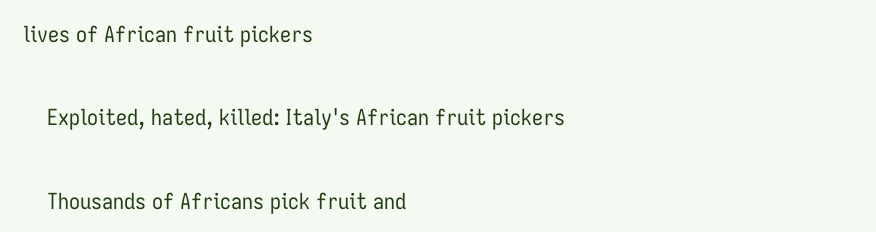lives of African fruit pickers

    Exploited, hated, killed: Italy's African fruit pickers

    Thousands of Africans pick fruit and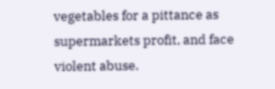vegetables for a pittance as supermarkets profit, and face violent abuse.